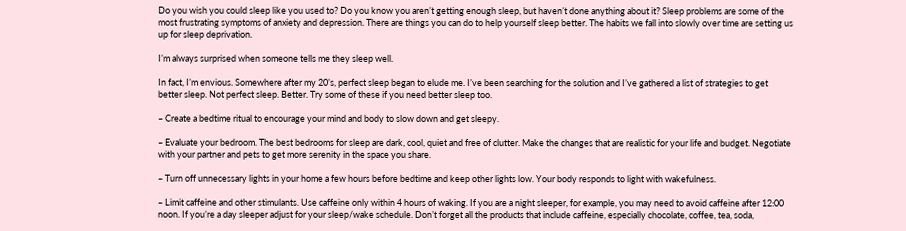Do you wish you could sleep like you used to? Do you know you aren’t getting enough sleep, but haven’t done anything about it? Sleep problems are some of the most frustrating symptoms of anxiety and depression. There are things you can do to help yourself sleep better. The habits we fall into slowly over time are setting us up for sleep deprivation.

I’m always surprised when someone tells me they sleep well.

In fact, I’m envious. Somewhere after my 20’s, perfect sleep began to elude me. I’ve been searching for the solution and I’ve gathered a list of strategies to get better sleep. Not perfect sleep. Better. Try some of these if you need better sleep too.

– Create a bedtime ritual to encourage your mind and body to slow down and get sleepy.

– Evaluate your bedroom. The best bedrooms for sleep are dark, cool, quiet and free of clutter. Make the changes that are realistic for your life and budget. Negotiate with your partner and pets to get more serenity in the space you share.

– Turn off unnecessary lights in your home a few hours before bedtime and keep other lights low. Your body responds to light with wakefulness.

– Limit caffeine and other stimulants. Use caffeine only within 4 hours of waking. If you are a night sleeper, for example, you may need to avoid caffeine after 12:00 noon. If you’re a day sleeper adjust for your sleep/wake schedule. Don’t forget all the products that include caffeine, especially chocolate, coffee, tea, soda,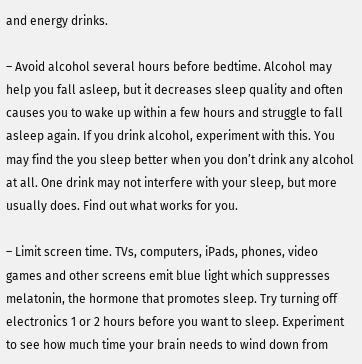and energy drinks.

– Avoid alcohol several hours before bedtime. Alcohol may help you fall asleep, but it decreases sleep quality and often causes you to wake up within a few hours and struggle to fall asleep again. If you drink alcohol, experiment with this. You may find the you sleep better when you don’t drink any alcohol at all. One drink may not interfere with your sleep, but more usually does. Find out what works for you.

– Limit screen time. TVs, computers, iPads, phones, video games and other screens emit blue light which suppresses melatonin, the hormone that promotes sleep. Try turning off electronics 1 or 2 hours before you want to sleep. Experiment to see how much time your brain needs to wind down from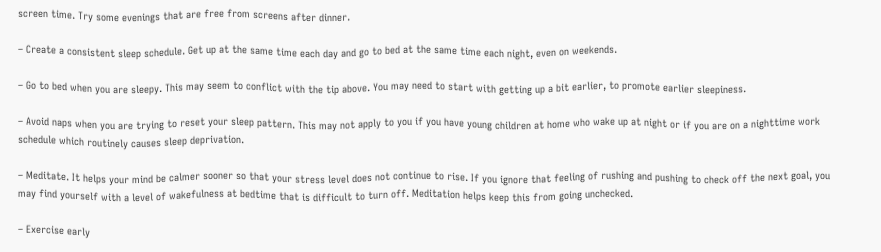screen time. Try some evenings that are free from screens after dinner.

– Create a consistent sleep schedule. Get up at the same time each day and go to bed at the same time each night, even on weekends.

– Go to bed when you are sleepy. This may seem to conflict with the tip above. You may need to start with getting up a bit earlier, to promote earlier sleepiness.

– Avoid naps when you are trying to reset your sleep pattern. This may not apply to you if you have young children at home who wake up at night or if you are on a nighttime work schedule which routinely causes sleep deprivation.

– Meditate. It helps your mind be calmer sooner so that your stress level does not continue to rise. If you ignore that feeling of rushing and pushing to check off the next goal, you may find yourself with a level of wakefulness at bedtime that is difficult to turn off. Meditation helps keep this from going unchecked.

– Exercise early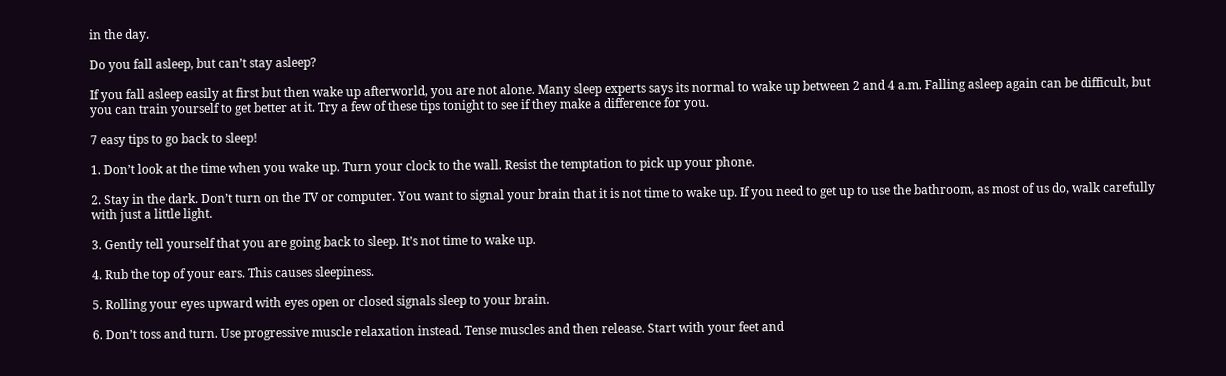in the day.

Do you fall asleep, but can’t stay asleep?

If you fall asleep easily at first but then wake up afterworld, you are not alone. Many sleep experts says its normal to wake up between 2 and 4 a.m. Falling asleep again can be difficult, but you can train yourself to get better at it. Try a few of these tips tonight to see if they make a difference for you.

7 easy tips to go back to sleep!

1. Don’t look at the time when you wake up. Turn your clock to the wall. Resist the temptation to pick up your phone.

2. Stay in the dark. Don’t turn on the TV or computer. You want to signal your brain that it is not time to wake up. If you need to get up to use the bathroom, as most of us do, walk carefully with just a little light.

3. Gently tell yourself that you are going back to sleep. It’s not time to wake up.

4. Rub the top of your ears. This causes sleepiness.

5. Rolling your eyes upward with eyes open or closed signals sleep to your brain.

6. Don’t toss and turn. Use progressive muscle relaxation instead. Tense muscles and then release. Start with your feet and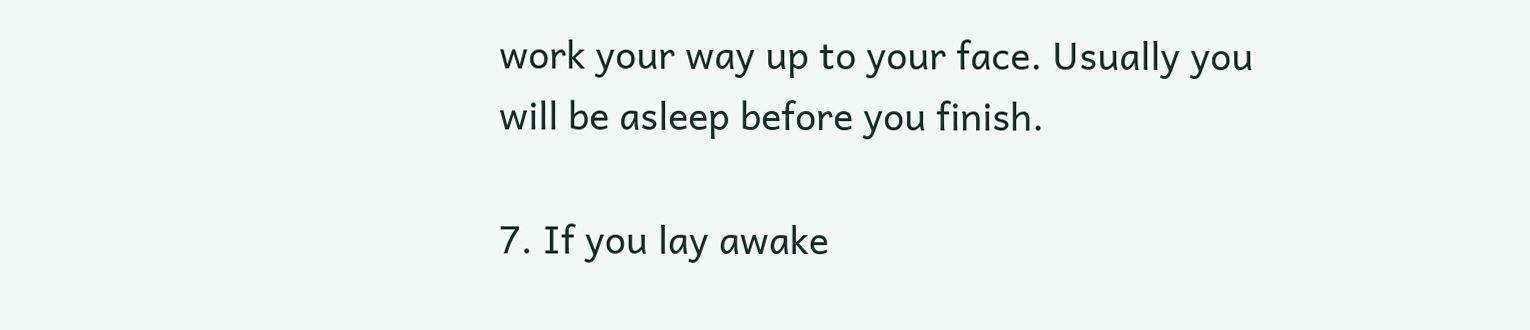work your way up to your face. Usually you will be asleep before you finish.

7. If you lay awake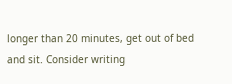longer than 20 minutes, get out of bed and sit. Consider writing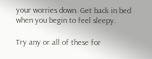your worries down. Get back in bed when you begin to feel sleepy.

Try any or all of these for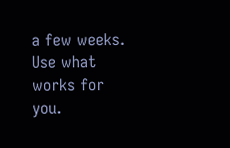a few weeks. Use what works for you.